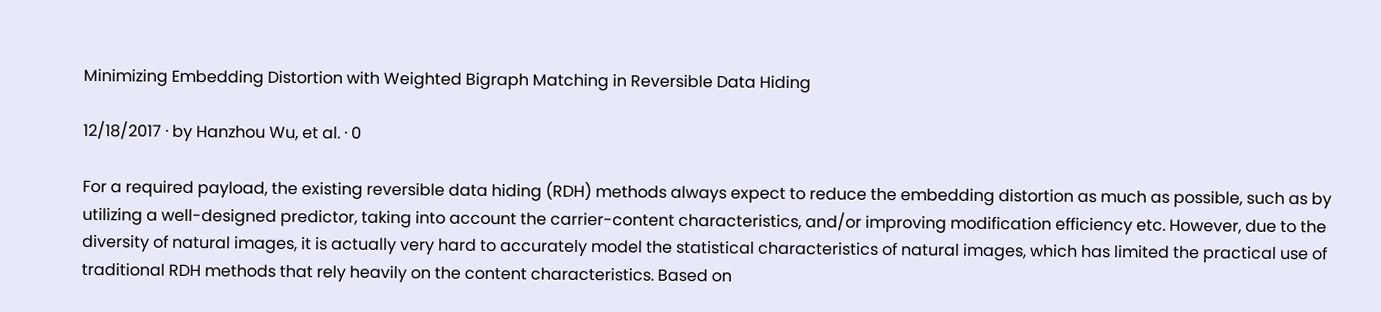Minimizing Embedding Distortion with Weighted Bigraph Matching in Reversible Data Hiding

12/18/2017 ∙ by Hanzhou Wu, et al. ∙ 0

For a required payload, the existing reversible data hiding (RDH) methods always expect to reduce the embedding distortion as much as possible, such as by utilizing a well-designed predictor, taking into account the carrier-content characteristics, and/or improving modification efficiency etc. However, due to the diversity of natural images, it is actually very hard to accurately model the statistical characteristics of natural images, which has limited the practical use of traditional RDH methods that rely heavily on the content characteristics. Based on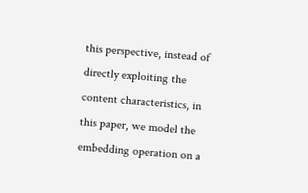this perspective, instead of directly exploiting the content characteristics, in this paper, we model the embedding operation on a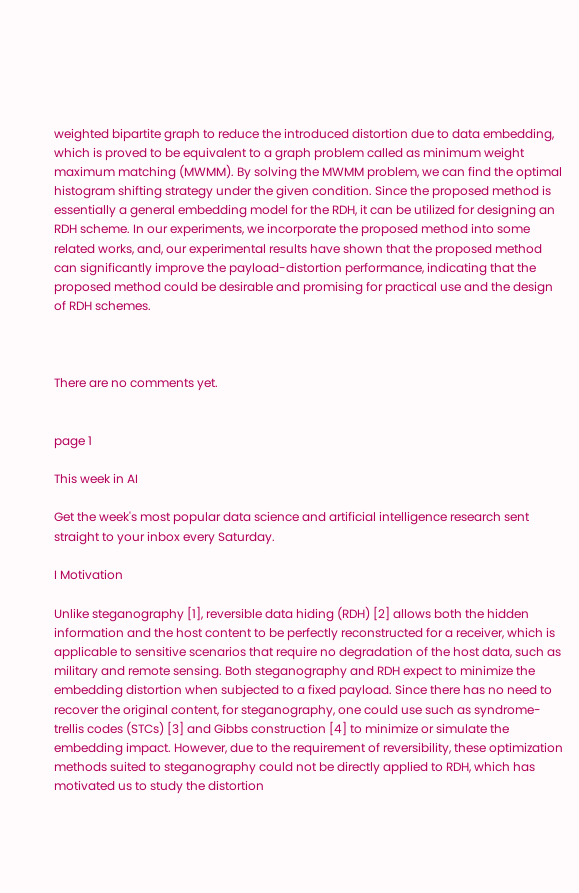weighted bipartite graph to reduce the introduced distortion due to data embedding, which is proved to be equivalent to a graph problem called as minimum weight maximum matching (MWMM). By solving the MWMM problem, we can find the optimal histogram shifting strategy under the given condition. Since the proposed method is essentially a general embedding model for the RDH, it can be utilized for designing an RDH scheme. In our experiments, we incorporate the proposed method into some related works, and, our experimental results have shown that the proposed method can significantly improve the payload-distortion performance, indicating that the proposed method could be desirable and promising for practical use and the design of RDH schemes.



There are no comments yet.


page 1

This week in AI

Get the week's most popular data science and artificial intelligence research sent straight to your inbox every Saturday.

I Motivation

Unlike steganography [1], reversible data hiding (RDH) [2] allows both the hidden information and the host content to be perfectly reconstructed for a receiver, which is applicable to sensitive scenarios that require no degradation of the host data, such as military and remote sensing. Both steganography and RDH expect to minimize the embedding distortion when subjected to a fixed payload. Since there has no need to recover the original content, for steganography, one could use such as syndrome-trellis codes (STCs) [3] and Gibbs construction [4] to minimize or simulate the embedding impact. However, due to the requirement of reversibility, these optimization methods suited to steganography could not be directly applied to RDH, which has motivated us to study the distortion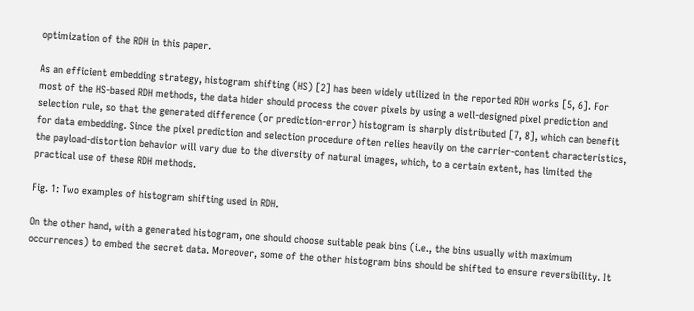optimization of the RDH in this paper.

As an efficient embedding strategy, histogram shifting (HS) [2] has been widely utilized in the reported RDH works [5, 6]. For most of the HS-based RDH methods, the data hider should process the cover pixels by using a well-designed pixel prediction and selection rule, so that the generated difference (or prediction-error) histogram is sharply distributed [7, 8], which can benefit for data embedding. Since the pixel prediction and selection procedure often relies heavily on the carrier-content characteristics, the payload-distortion behavior will vary due to the diversity of natural images, which, to a certain extent, has limited the practical use of these RDH methods.

Fig. 1: Two examples of histogram shifting used in RDH.

On the other hand, with a generated histogram, one should choose suitable peak bins (i.e., the bins usually with maximum occurrences) to embed the secret data. Moreover, some of the other histogram bins should be shifted to ensure reversibility. It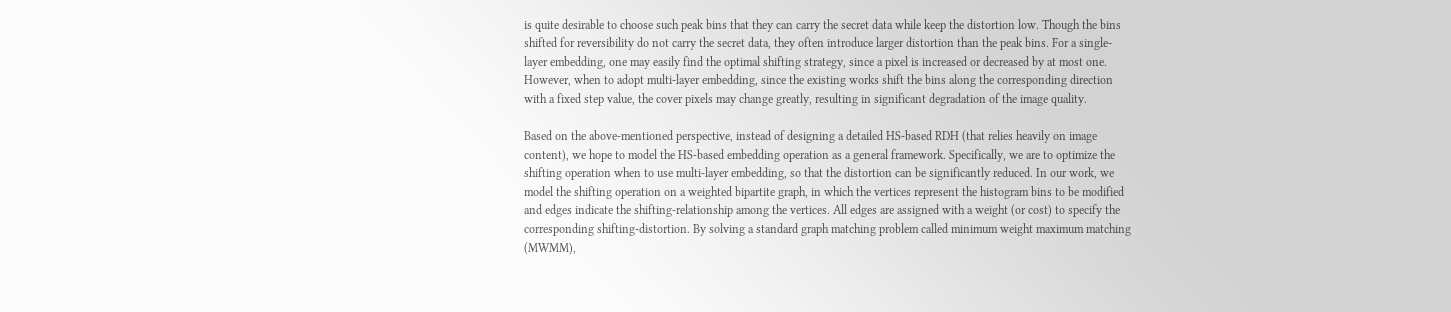is quite desirable to choose such peak bins that they can carry the secret data while keep the distortion low. Though the bins shifted for reversibility do not carry the secret data, they often introduce larger distortion than the peak bins. For a single-layer embedding, one may easily find the optimal shifting strategy, since a pixel is increased or decreased by at most one. However, when to adopt multi-layer embedding, since the existing works shift the bins along the corresponding direction with a fixed step value, the cover pixels may change greatly, resulting in significant degradation of the image quality.

Based on the above-mentioned perspective, instead of designing a detailed HS-based RDH (that relies heavily on image content), we hope to model the HS-based embedding operation as a general framework. Specifically, we are to optimize the shifting operation when to use multi-layer embedding, so that the distortion can be significantly reduced. In our work, we model the shifting operation on a weighted bipartite graph, in which the vertices represent the histogram bins to be modified and edges indicate the shifting-relationship among the vertices. All edges are assigned with a weight (or cost) to specify the corresponding shifting-distortion. By solving a standard graph matching problem called minimum weight maximum matching (MWMM),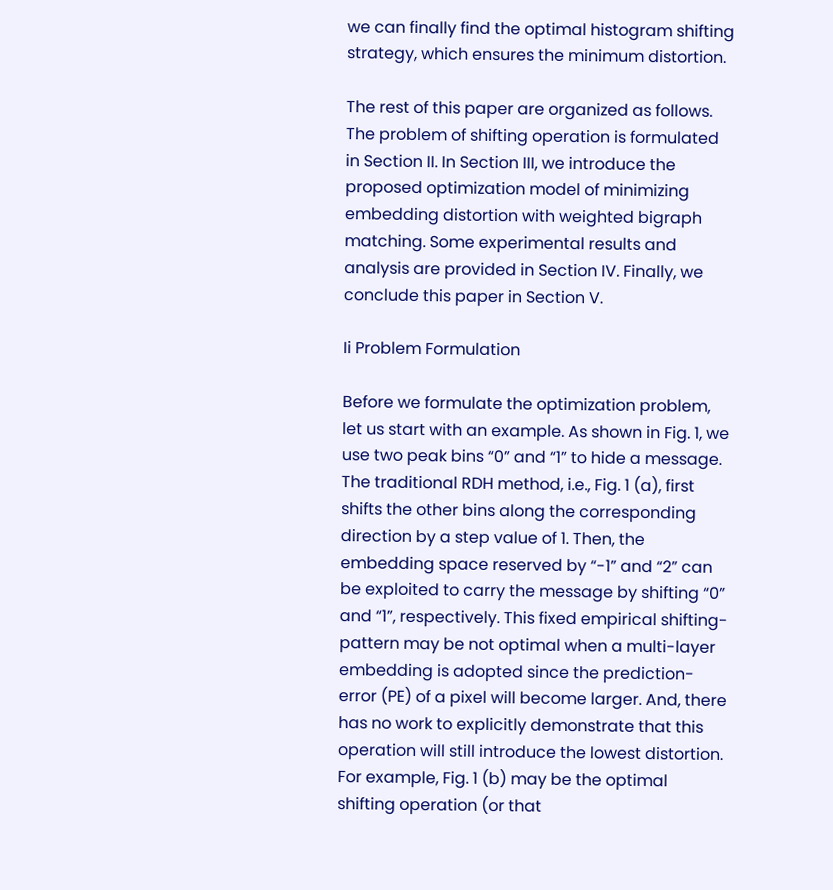we can finally find the optimal histogram shifting strategy, which ensures the minimum distortion.

The rest of this paper are organized as follows. The problem of shifting operation is formulated in Section II. In Section III, we introduce the proposed optimization model of minimizing embedding distortion with weighted bigraph matching. Some experimental results and analysis are provided in Section IV. Finally, we conclude this paper in Section V.

Ii Problem Formulation

Before we formulate the optimization problem, let us start with an example. As shown in Fig. 1, we use two peak bins “0” and “1” to hide a message. The traditional RDH method, i.e., Fig. 1 (a), first shifts the other bins along the corresponding direction by a step value of 1. Then, the embedding space reserved by “-1” and “2” can be exploited to carry the message by shifting “0” and “1”, respectively. This fixed empirical shifting-pattern may be not optimal when a multi-layer embedding is adopted since the prediction-error (PE) of a pixel will become larger. And, there has no work to explicitly demonstrate that this operation will still introduce the lowest distortion. For example, Fig. 1 (b) may be the optimal shifting operation (or that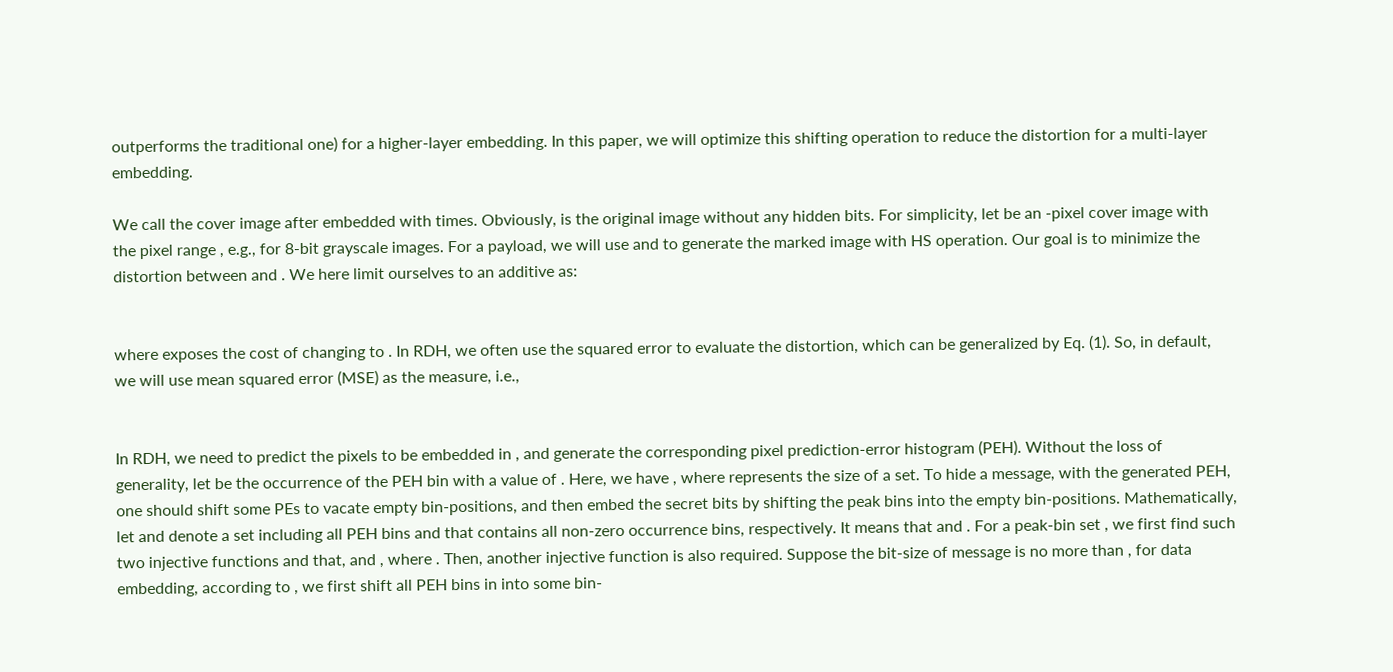outperforms the traditional one) for a higher-layer embedding. In this paper, we will optimize this shifting operation to reduce the distortion for a multi-layer embedding.

We call the cover image after embedded with times. Obviously, is the original image without any hidden bits. For simplicity, let be an -pixel cover image with the pixel range , e.g., for 8-bit grayscale images. For a payload, we will use and to generate the marked image with HS operation. Our goal is to minimize the distortion between and . We here limit ourselves to an additive as:


where exposes the cost of changing to . In RDH, we often use the squared error to evaluate the distortion, which can be generalized by Eq. (1). So, in default, we will use mean squared error (MSE) as the measure, i.e.,


In RDH, we need to predict the pixels to be embedded in , and generate the corresponding pixel prediction-error histogram (PEH). Without the loss of generality, let be the occurrence of the PEH bin with a value of . Here, we have , where represents the size of a set. To hide a message, with the generated PEH, one should shift some PEs to vacate empty bin-positions, and then embed the secret bits by shifting the peak bins into the empty bin-positions. Mathematically, let and denote a set including all PEH bins and that contains all non-zero occurrence bins, respectively. It means that and . For a peak-bin set , we first find such two injective functions and that, and , where . Then, another injective function is also required. Suppose the bit-size of message is no more than , for data embedding, according to , we first shift all PEH bins in into some bin-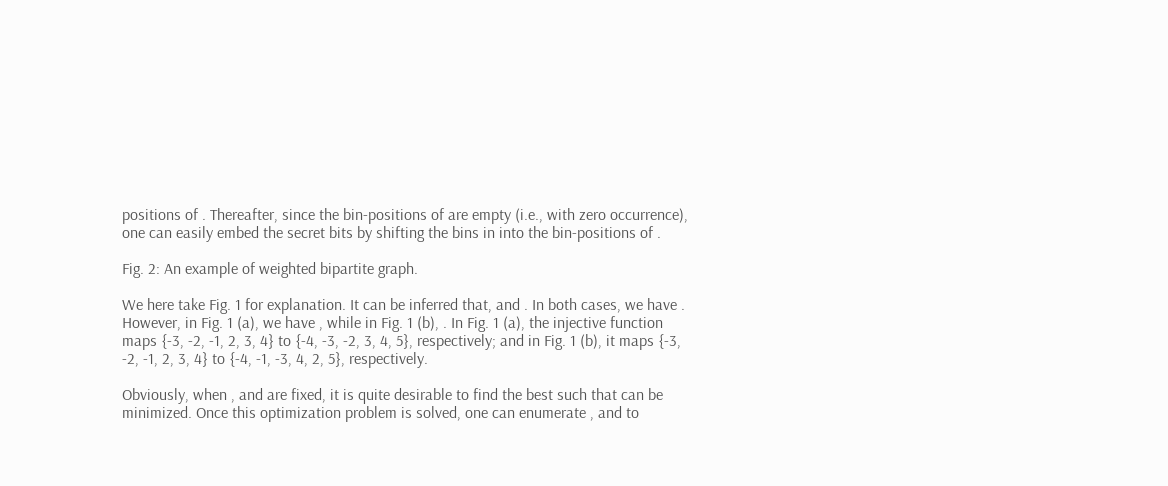positions of . Thereafter, since the bin-positions of are empty (i.e., with zero occurrence), one can easily embed the secret bits by shifting the bins in into the bin-positions of .

Fig. 2: An example of weighted bipartite graph.

We here take Fig. 1 for explanation. It can be inferred that, and . In both cases, we have . However, in Fig. 1 (a), we have , while in Fig. 1 (b), . In Fig. 1 (a), the injective function maps {-3, -2, -1, 2, 3, 4} to {-4, -3, -2, 3, 4, 5}, respectively; and in Fig. 1 (b), it maps {-3, -2, -1, 2, 3, 4} to {-4, -1, -3, 4, 2, 5}, respectively.

Obviously, when , and are fixed, it is quite desirable to find the best such that can be minimized. Once this optimization problem is solved, one can enumerate , and to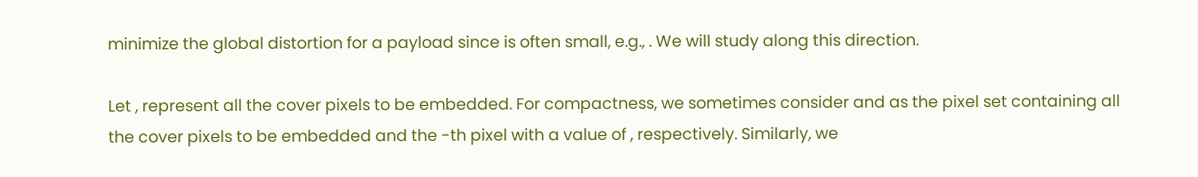minimize the global distortion for a payload since is often small, e.g., . We will study along this direction.

Let , represent all the cover pixels to be embedded. For compactness, we sometimes consider and as the pixel set containing all the cover pixels to be embedded and the -th pixel with a value of , respectively. Similarly, we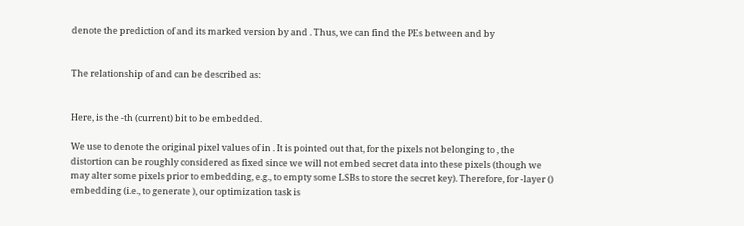denote the prediction of and its marked version by and . Thus, we can find the PEs between and by


The relationship of and can be described as:


Here, is the -th (current) bit to be embedded.

We use to denote the original pixel values of in . It is pointed out that, for the pixels not belonging to , the distortion can be roughly considered as fixed since we will not embed secret data into these pixels (though we may alter some pixels prior to embedding, e.g., to empty some LSBs to store the secret key). Therefore, for -layer () embedding (i.e., to generate ), our optimization task is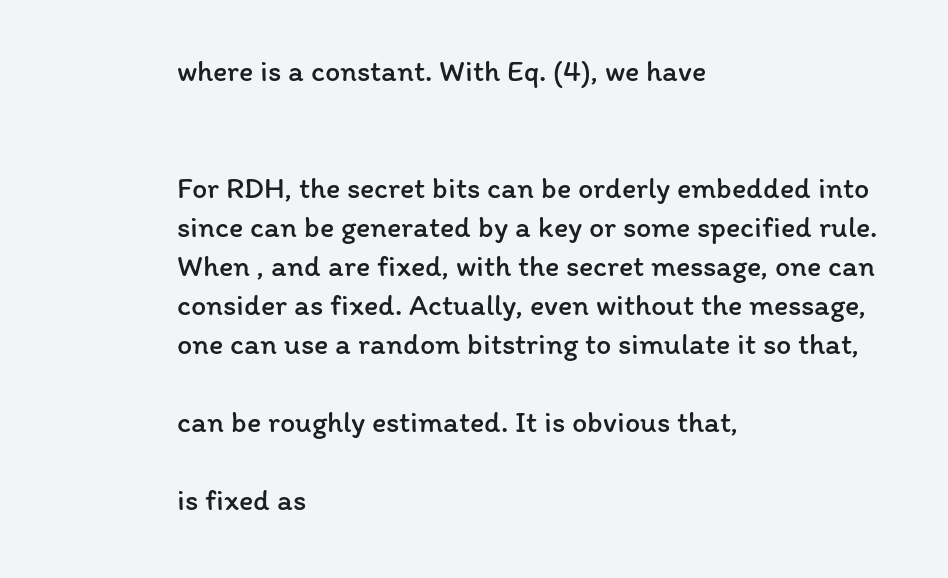where is a constant. With Eq. (4), we have


For RDH, the secret bits can be orderly embedded into since can be generated by a key or some specified rule. When , and are fixed, with the secret message, one can consider as fixed. Actually, even without the message, one can use a random bitstring to simulate it so that,

can be roughly estimated. It is obvious that,

is fixed as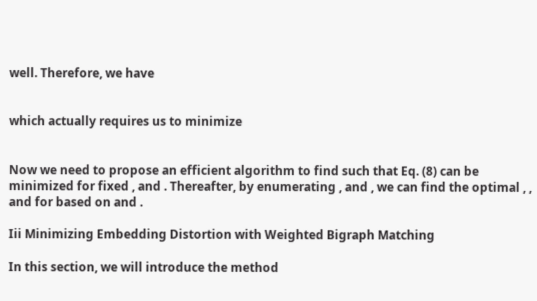well. Therefore, we have


which actually requires us to minimize


Now we need to propose an efficient algorithm to find such that Eq. (8) can be minimized for fixed , and . Thereafter, by enumerating , and , we can find the optimal , , and for based on and .

Iii Minimizing Embedding Distortion with Weighted Bigraph Matching

In this section, we will introduce the method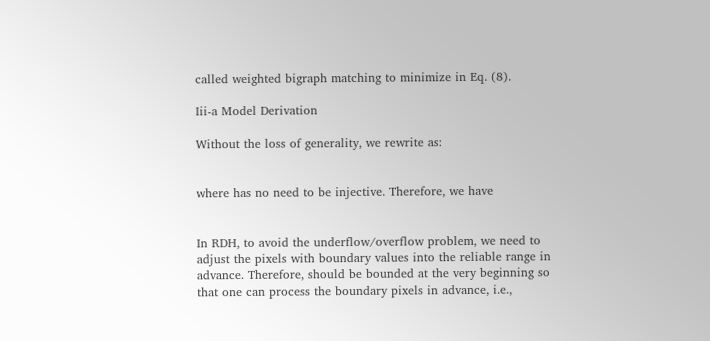called weighted bigraph matching to minimize in Eq. (8).

Iii-a Model Derivation

Without the loss of generality, we rewrite as:


where has no need to be injective. Therefore, we have


In RDH, to avoid the underflow/overflow problem, we need to adjust the pixels with boundary values into the reliable range in advance. Therefore, should be bounded at the very beginning so that one can process the boundary pixels in advance, i.e.,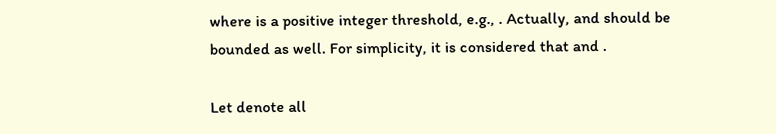where is a positive integer threshold, e.g., . Actually, and should be bounded as well. For simplicity, it is considered that and .

Let denote all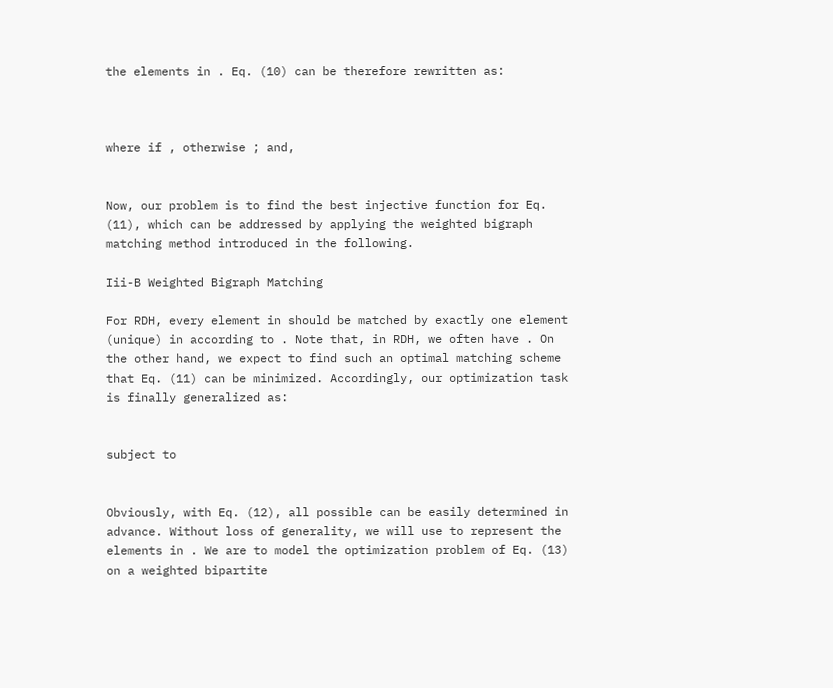the elements in . Eq. (10) can be therefore rewritten as:



where if , otherwise ; and,


Now, our problem is to find the best injective function for Eq. (11), which can be addressed by applying the weighted bigraph matching method introduced in the following.

Iii-B Weighted Bigraph Matching

For RDH, every element in should be matched by exactly one element (unique) in according to . Note that, in RDH, we often have . On the other hand, we expect to find such an optimal matching scheme that Eq. (11) can be minimized. Accordingly, our optimization task is finally generalized as:


subject to


Obviously, with Eq. (12), all possible can be easily determined in advance. Without loss of generality, we will use to represent the elements in . We are to model the optimization problem of Eq. (13) on a weighted bipartite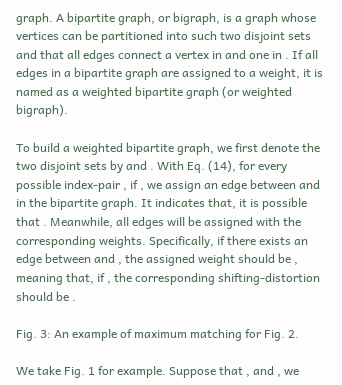graph. A bipartite graph, or bigraph, is a graph whose vertices can be partitioned into such two disjoint sets and that all edges connect a vertex in and one in . If all edges in a bipartite graph are assigned to a weight, it is named as a weighted bipartite graph (or weighted bigraph).

To build a weighted bipartite graph, we first denote the two disjoint sets by and . With Eq. (14), for every possible index-pair , if , we assign an edge between and in the bipartite graph. It indicates that, it is possible that . Meanwhile, all edges will be assigned with the corresponding weights. Specifically, if there exists an edge between and , the assigned weight should be , meaning that, if , the corresponding shifting-distortion should be .

Fig. 3: An example of maximum matching for Fig. 2.

We take Fig. 1 for example. Suppose that , and , we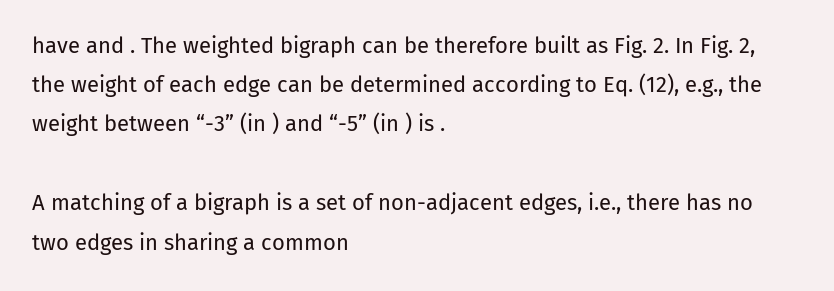have and . The weighted bigraph can be therefore built as Fig. 2. In Fig. 2, the weight of each edge can be determined according to Eq. (12), e.g., the weight between “-3” (in ) and “-5” (in ) is .

A matching of a bigraph is a set of non-adjacent edges, i.e., there has no two edges in sharing a common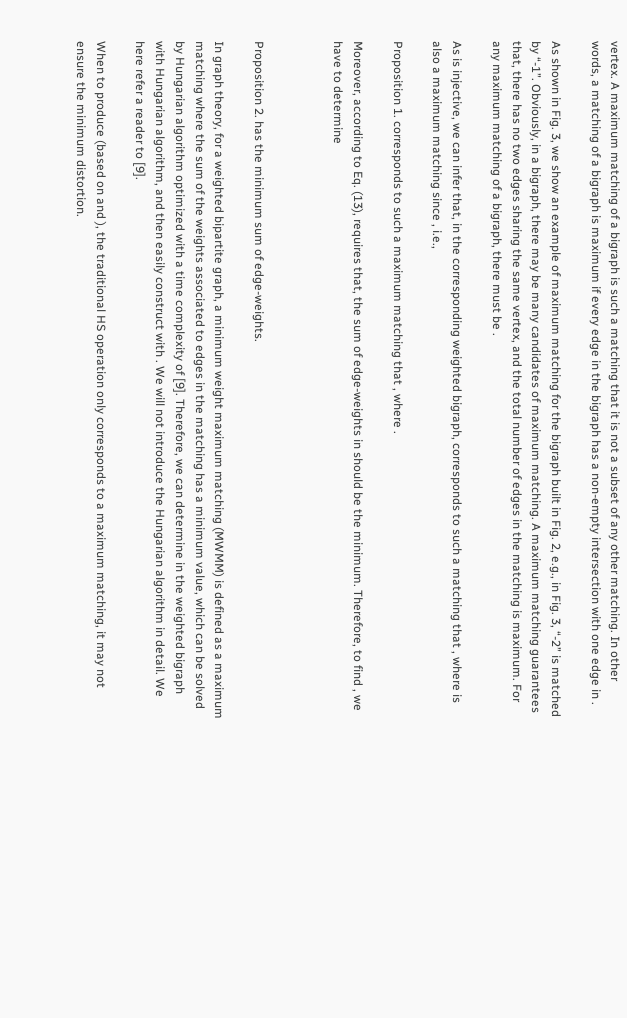vertex. A maximum matching of a bigraph is such a matching that it is not a subset of any other matching. In other words, a matching of a bigraph is maximum if every edge in the bigraph has a non-empty intersection with one edge in .

As shown in Fig. 3, we show an example of maximum matching for the bigraph built in Fig. 2, e.g., in Fig. 3, “-2” is matched by “-1”. Obviously, in a bigraph, there may be many candidates of maximum matching. A maximum matching guarantees that, there has no two edges sharing the same vertex, and the total number of edges in the matching is maximum. For any maximum matching of a bigraph, there must be .

As is injective, we can infer that, in the corresponding weighted bigraph, corresponds to such a matching that , where is also a maximum matching since , i.e.,

Proposition 1. corresponds to such a maximum matching that , where .

Moreover, according to Eq. (13), requires that, the sum of edge-weights in should be the minimum. Therefore, to find , we have to determine



Proposition 2. has the minimum sum of edge-weights.

In graph theory, for a weighted bipartite graph, a minimum weight maximum matching (MWMM) is defined as a maximum matching where the sum of the weights associated to edges in the matching has a minimum value, which can be solved by Hungarian algorithm optimized with a time complexity of [9]. Therefore, we can determine in the weighted bigraph with Hungarian algorithm, and then easily construct with . We will not introduce the Hungarian algorithm in detail. We here refer a reader to [9].

When to produce (based on and ), the traditional HS operation only corresponds to a maximum matching, it may not ensure the minimum distortion.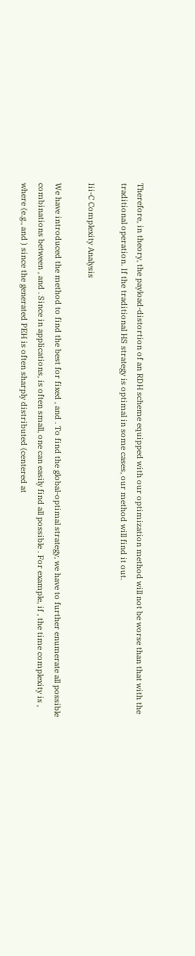Therefore, in theory, the payload-distortion of an RDH scheme equipped with our optimization method will not be worse than that with the traditional operation. If the traditional HS strategy is optimal in some cases, our method will find it out.

Iii-C Complexity Analysis

We have introduced the method to find the best for fixed , and . To find the global-optimal strategy, we have to further enumerate all possible combinations between , and . Since in applications, is often small, one can easily find all possible . For example, if , the time complexity is , where (e.g., and ) since the generated PEH is often sharply distributed (centered at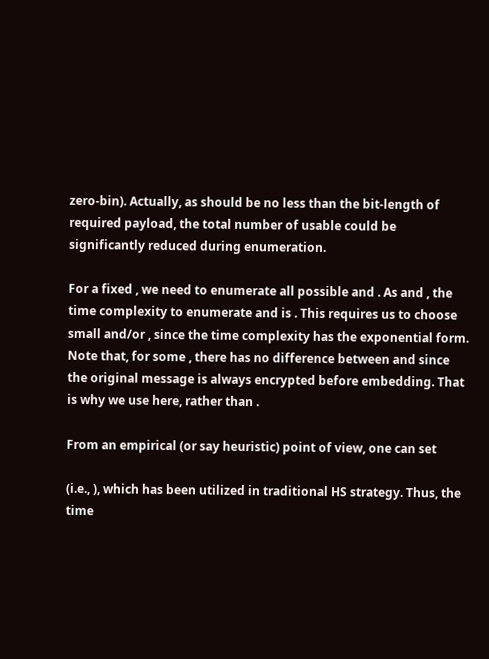zero-bin). Actually, as should be no less than the bit-length of required payload, the total number of usable could be significantly reduced during enumeration.

For a fixed , we need to enumerate all possible and . As and , the time complexity to enumerate and is . This requires us to choose small and/or , since the time complexity has the exponential form. Note that, for some , there has no difference between and since the original message is always encrypted before embedding. That is why we use here, rather than .

From an empirical (or say heuristic) point of view, one can set

(i.e., ), which has been utilized in traditional HS strategy. Thus, the time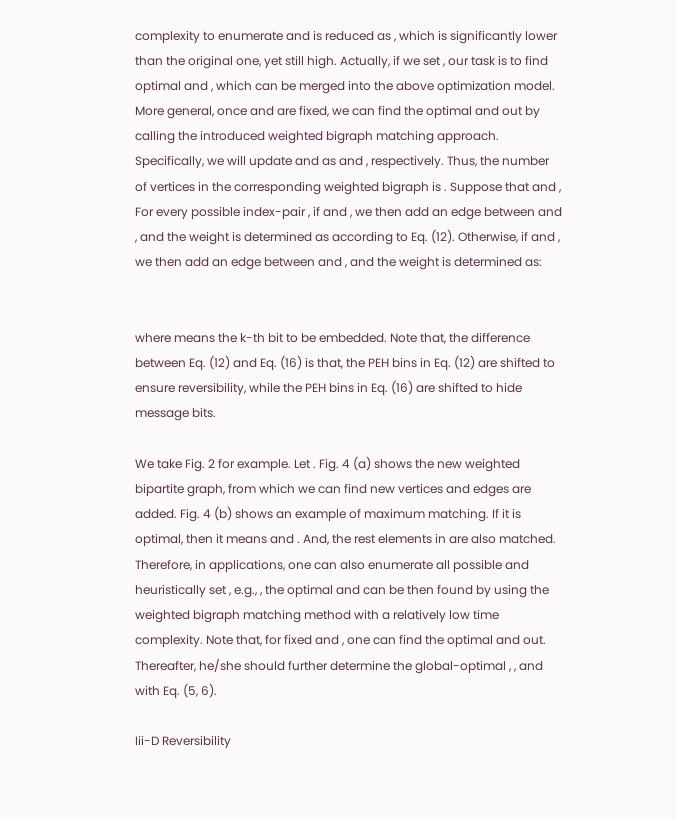complexity to enumerate and is reduced as , which is significantly lower than the original one, yet still high. Actually, if we set , our task is to find optimal and , which can be merged into the above optimization model. More general, once and are fixed, we can find the optimal and out by calling the introduced weighted bigraph matching approach. Specifically, we will update and as and , respectively. Thus, the number of vertices in the corresponding weighted bigraph is . Suppose that and , For every possible index-pair , if and , we then add an edge between and , and the weight is determined as according to Eq. (12). Otherwise, if and , we then add an edge between and , and the weight is determined as:


where means the k-th bit to be embedded. Note that, the difference between Eq. (12) and Eq. (16) is that, the PEH bins in Eq. (12) are shifted to ensure reversibility, while the PEH bins in Eq. (16) are shifted to hide message bits.

We take Fig. 2 for example. Let . Fig. 4 (a) shows the new weighted bipartite graph, from which we can find new vertices and edges are added. Fig. 4 (b) shows an example of maximum matching. If it is optimal, then it means and . And, the rest elements in are also matched. Therefore, in applications, one can also enumerate all possible and heuristically set , e.g., , the optimal and can be then found by using the weighted bigraph matching method with a relatively low time complexity. Note that, for fixed and , one can find the optimal and out. Thereafter, he/she should further determine the global-optimal , , and with Eq. (5, 6).

Iii-D Reversibility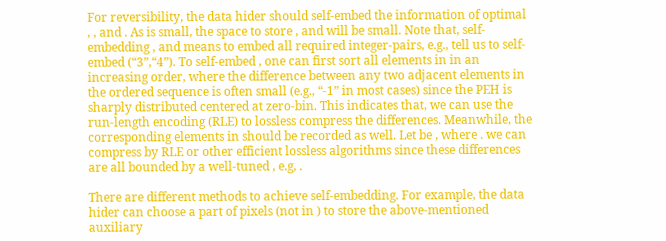For reversibility, the data hider should self-embed the information of optimal , , and . As is small, the space to store , and will be small. Note that, self-embedding , and means to embed all required integer-pairs, e.g., tell us to self-embed (“3”,“4”). To self-embed , one can first sort all elements in in an increasing order, where the difference between any two adjacent elements in the ordered sequence is often small (e.g., “-1” in most cases) since the PEH is sharply distributed centered at zero-bin. This indicates that, we can use the run-length encoding (RLE) to lossless compress the differences. Meanwhile, the corresponding elements in should be recorded as well. Let be , where . we can compress by RLE or other efficient lossless algorithms since these differences are all bounded by a well-tuned , e.g, .

There are different methods to achieve self-embedding. For example, the data hider can choose a part of pixels (not in ) to store the above-mentioned auxiliary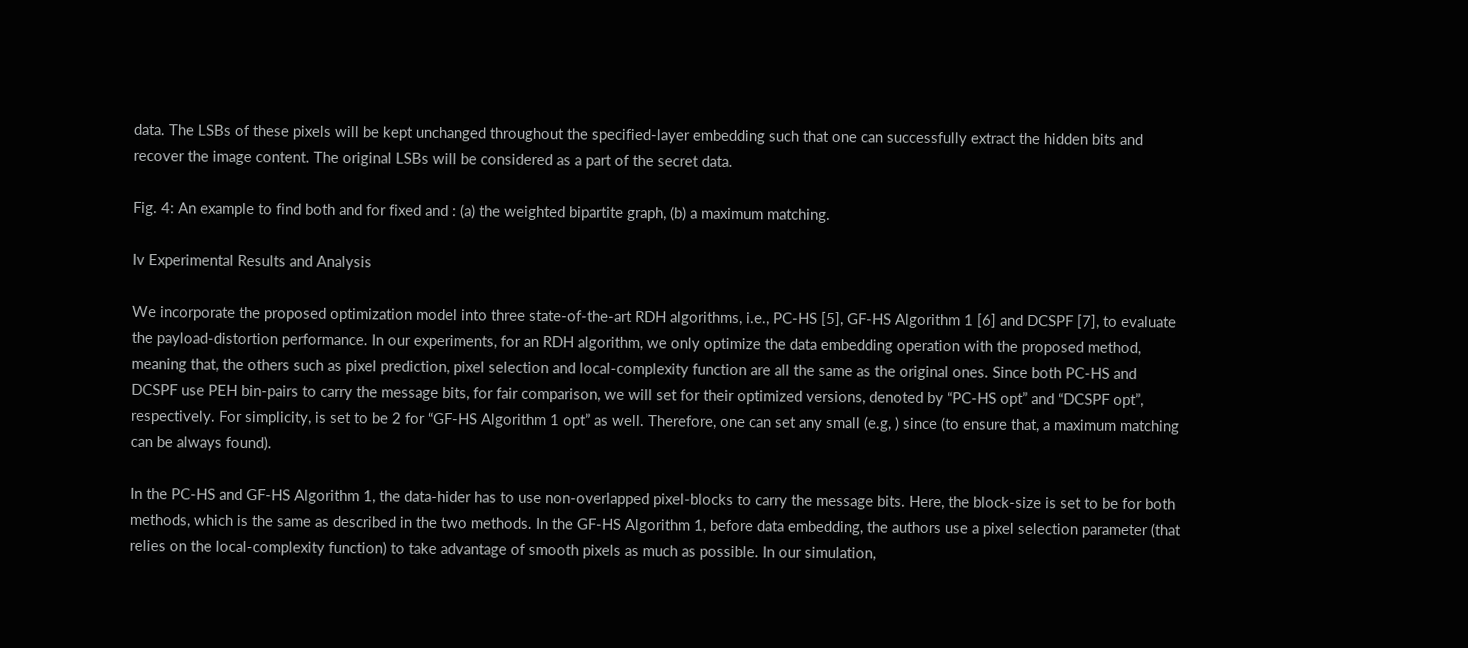data. The LSBs of these pixels will be kept unchanged throughout the specified-layer embedding such that one can successfully extract the hidden bits and recover the image content. The original LSBs will be considered as a part of the secret data.

Fig. 4: An example to find both and for fixed and : (a) the weighted bipartite graph, (b) a maximum matching.

Iv Experimental Results and Analysis

We incorporate the proposed optimization model into three state-of-the-art RDH algorithms, i.e., PC-HS [5], GF-HS Algorithm 1 [6] and DCSPF [7], to evaluate the payload-distortion performance. In our experiments, for an RDH algorithm, we only optimize the data embedding operation with the proposed method, meaning that, the others such as pixel prediction, pixel selection and local-complexity function are all the same as the original ones. Since both PC-HS and DCSPF use PEH bin-pairs to carry the message bits, for fair comparison, we will set for their optimized versions, denoted by “PC-HS opt” and “DCSPF opt”, respectively. For simplicity, is set to be 2 for “GF-HS Algorithm 1 opt” as well. Therefore, one can set any small (e.g, ) since (to ensure that, a maximum matching can be always found).

In the PC-HS and GF-HS Algorithm 1, the data-hider has to use non-overlapped pixel-blocks to carry the message bits. Here, the block-size is set to be for both methods, which is the same as described in the two methods. In the GF-HS Algorithm 1, before data embedding, the authors use a pixel selection parameter (that relies on the local-complexity function) to take advantage of smooth pixels as much as possible. In our simulation,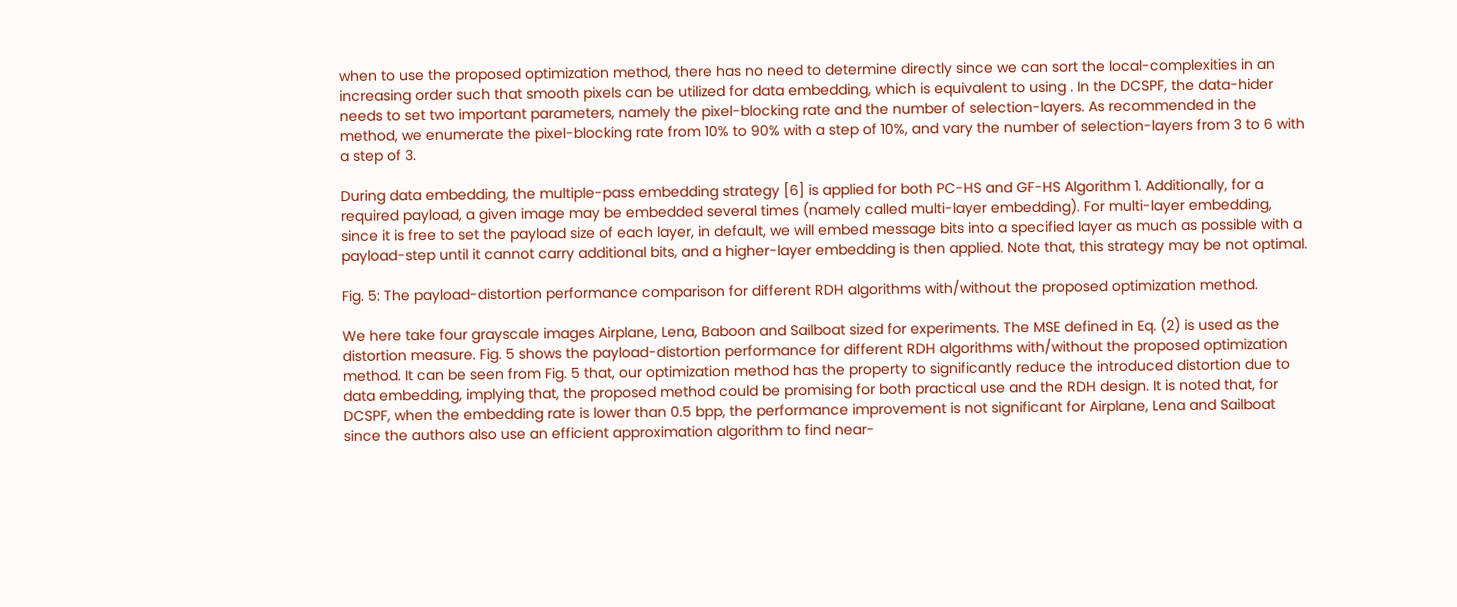when to use the proposed optimization method, there has no need to determine directly since we can sort the local-complexities in an increasing order such that smooth pixels can be utilized for data embedding, which is equivalent to using . In the DCSPF, the data-hider needs to set two important parameters, namely the pixel-blocking rate and the number of selection-layers. As recommended in the method, we enumerate the pixel-blocking rate from 10% to 90% with a step of 10%, and vary the number of selection-layers from 3 to 6 with a step of 3.

During data embedding, the multiple-pass embedding strategy [6] is applied for both PC-HS and GF-HS Algorithm 1. Additionally, for a required payload, a given image may be embedded several times (namely called multi-layer embedding). For multi-layer embedding, since it is free to set the payload size of each layer, in default, we will embed message bits into a specified layer as much as possible with a payload-step until it cannot carry additional bits, and a higher-layer embedding is then applied. Note that, this strategy may be not optimal.

Fig. 5: The payload-distortion performance comparison for different RDH algorithms with/without the proposed optimization method.

We here take four grayscale images Airplane, Lena, Baboon and Sailboat sized for experiments. The MSE defined in Eq. (2) is used as the distortion measure. Fig. 5 shows the payload-distortion performance for different RDH algorithms with/without the proposed optimization method. It can be seen from Fig. 5 that, our optimization method has the property to significantly reduce the introduced distortion due to data embedding, implying that, the proposed method could be promising for both practical use and the RDH design. It is noted that, for DCSPF, when the embedding rate is lower than 0.5 bpp, the performance improvement is not significant for Airplane, Lena and Sailboat since the authors also use an efficient approximation algorithm to find near-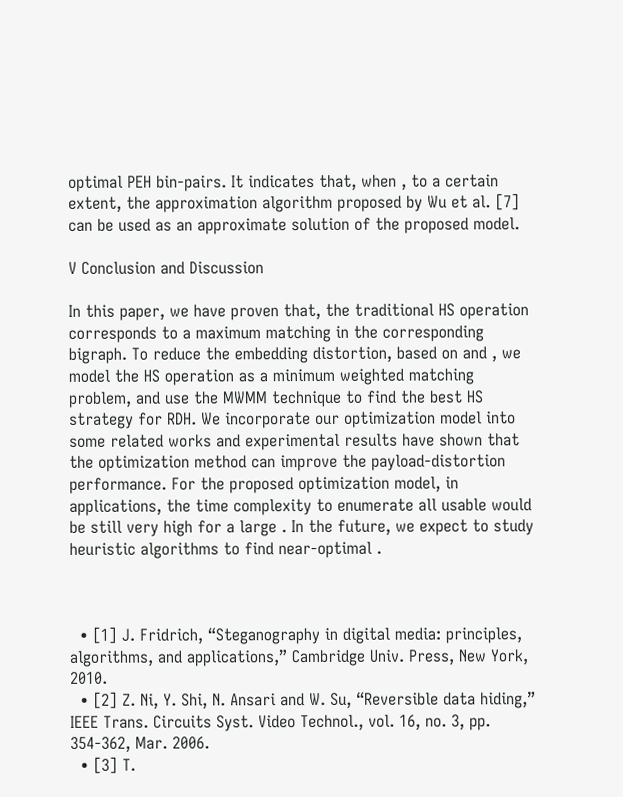optimal PEH bin-pairs. It indicates that, when , to a certain extent, the approximation algorithm proposed by Wu et al. [7] can be used as an approximate solution of the proposed model.

V Conclusion and Discussion

In this paper, we have proven that, the traditional HS operation corresponds to a maximum matching in the corresponding bigraph. To reduce the embedding distortion, based on and , we model the HS operation as a minimum weighted matching problem, and use the MWMM technique to find the best HS strategy for RDH. We incorporate our optimization model into some related works and experimental results have shown that the optimization method can improve the payload-distortion performance. For the proposed optimization model, in applications, the time complexity to enumerate all usable would be still very high for a large . In the future, we expect to study heuristic algorithms to find near-optimal .



  • [1] J. Fridrich, “Steganography in digital media: principles, algorithms, and applications,” Cambridge Univ. Press, New York, 2010.
  • [2] Z. Ni, Y. Shi, N. Ansari and W. Su, “Reversible data hiding,” IEEE Trans. Circuits Syst. Video Technol., vol. 16, no. 3, pp. 354-362, Mar. 2006.
  • [3] T.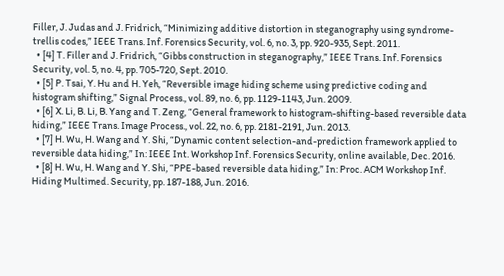Filler, J. Judas and J. Fridrich, “Minimizing additive distortion in steganography using syndrome-trellis codes,” IEEE Trans. Inf. Forensics Security, vol. 6, no. 3, pp. 920-935, Sept. 2011.
  • [4] T. Filler and J. Fridrich, “Gibbs construction in steganography,” IEEE Trans. Inf. Forensics Security, vol. 5, no. 4, pp. 705-720, Sept. 2010.
  • [5] P. Tsai, Y. Hu and H. Yeh, “Reversible image hiding scheme using predictive coding and histogram shifting,” Signal Process., vol. 89, no. 6, pp. 1129-1143, Jun. 2009.
  • [6] X. Li, B. Li, B. Yang and T. Zeng, “General framework to histogram-shifting-based reversible data hiding,” IEEE Trans. Image Process., vol. 22, no. 6, pp. 2181-2191, Jun. 2013.
  • [7] H. Wu, H. Wang and Y. Shi, “Dynamic content selection-and-prediction framework applied to reversible data hiding,” In: IEEE Int. Workshop Inf. Forensics Security, online available, Dec. 2016.
  • [8] H. Wu, H. Wang and Y. Shi, “PPE-based reversible data hiding,” In: Proc. ACM Workshop Inf. Hiding Multimed. Security, pp. 187-188, Jun. 2016.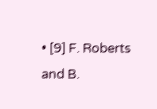• [9] F. Roberts and B.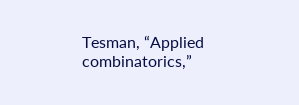Tesman, “Applied combinatorics,”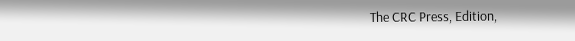The CRC Press, Edition,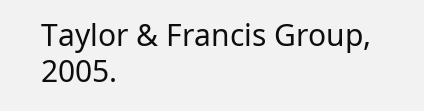Taylor & Francis Group, 2005.